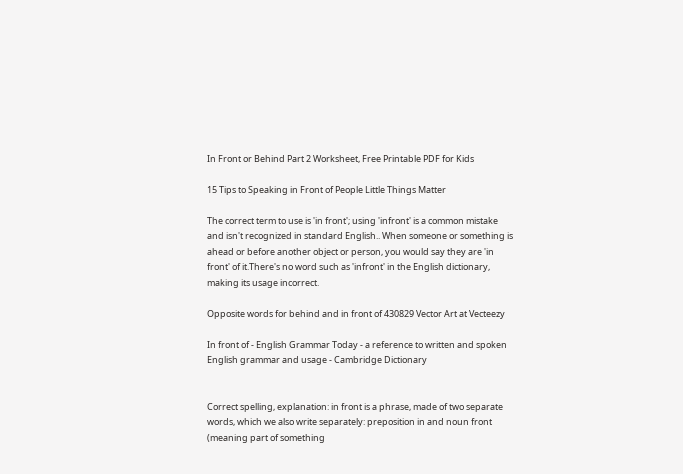In Front or Behind Part 2 Worksheet, Free Printable PDF for Kids

15 Tips to Speaking in Front of People Little Things Matter

The correct term to use is 'in front'; using 'infront' is a common mistake and isn't recognized in standard English.. When someone or something is ahead or before another object or person, you would say they are 'in front' of it.There's no word such as 'infront' in the English dictionary, making its usage incorrect.

Opposite words for behind and in front of 430829 Vector Art at Vecteezy

In front of - English Grammar Today - a reference to written and spoken English grammar and usage - Cambridge Dictionary


Correct spelling, explanation: in front is a phrase, made of two separate words, which we also write separately: preposition in and noun front (meaning part of something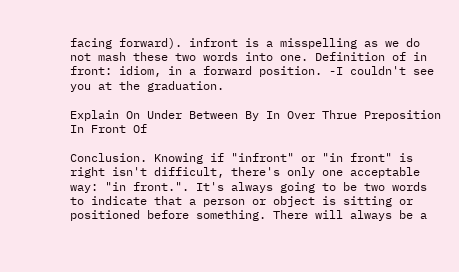facing forward). infront is a misspelling as we do not mash these two words into one. Definition of in front: idiom, in a forward position. -I couldn't see you at the graduation.

Explain On Under Between By In Over Thrue Preposition In Front Of

Conclusion. Knowing if "infront" or "in front" is right isn't difficult, there's only one acceptable way: "in front.". It's always going to be two words to indicate that a person or object is sitting or positioned before something. There will always be a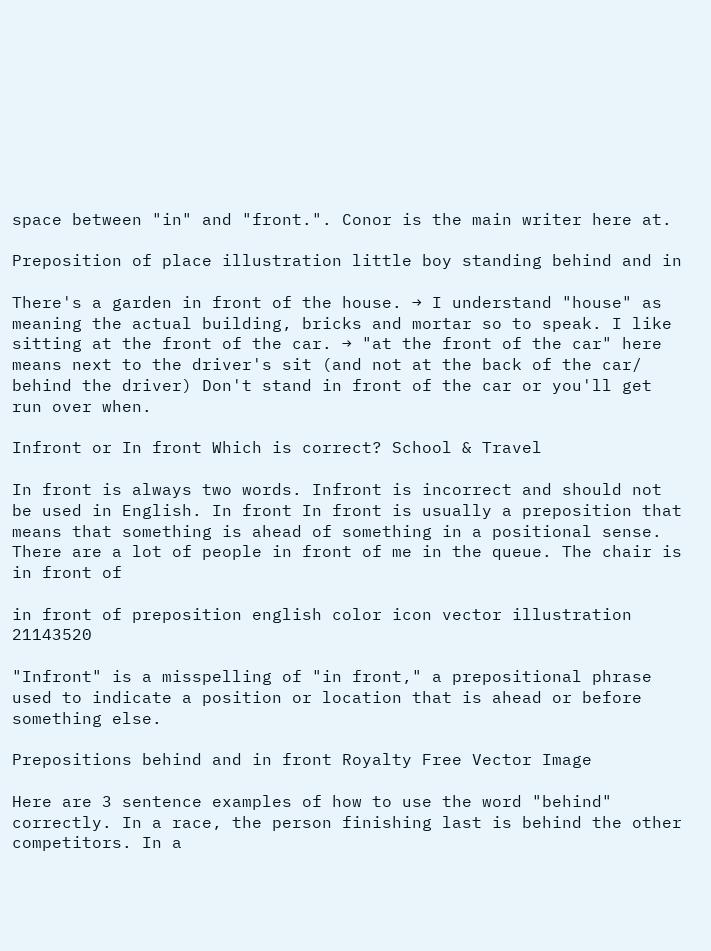space between "in" and "front.". Conor is the main writer here at.

Preposition of place illustration little boy standing behind and in

There's a garden in front of the house. → I understand "house" as meaning the actual building, bricks and mortar so to speak. I like sitting at the front of the car. → "at the front of the car" here means next to the driver's sit (and not at the back of the car/ behind the driver) Don't stand in front of the car or you'll get run over when.

Infront or In front Which is correct? School & Travel

In front is always two words. Infront is incorrect and should not be used in English. In front In front is usually a preposition that means that something is ahead of something in a positional sense. There are a lot of people in front of me in the queue. The chair is in front of

in front of preposition english color icon vector illustration 21143520

"Infront" is a misspelling of "in front," a prepositional phrase used to indicate a position or location that is ahead or before something else.

Prepositions behind and in front Royalty Free Vector Image

Here are 3 sentence examples of how to use the word "behind" correctly. In a race, the person finishing last is behind the other competitors. In a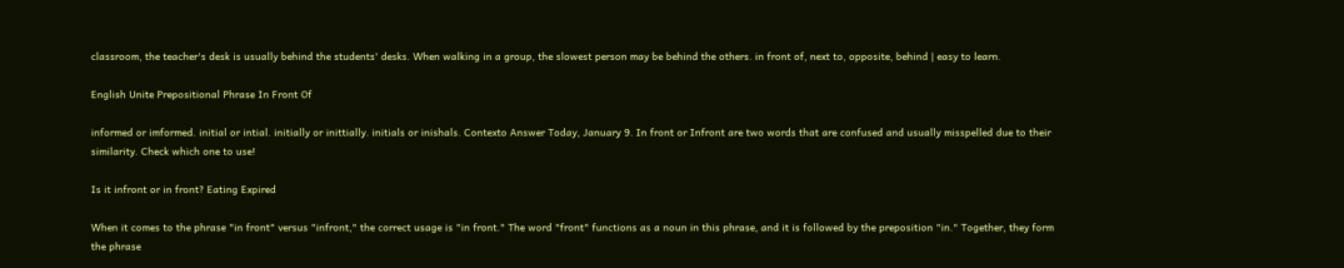classroom, the teacher's desk is usually behind the students' desks. When walking in a group, the slowest person may be behind the others. in front of, next to, opposite, behind | easy to learn.

English Unite Prepositional Phrase In Front Of

informed or imformed. initial or intial. initially or inittially. initials or inishals. Contexto Answer Today, January 9. In front or Infront are two words that are confused and usually misspelled due to their similarity. Check which one to use!

Is it infront or in front? Eating Expired

When it comes to the phrase "in front" versus "infront," the correct usage is "in front." The word "front" functions as a noun in this phrase, and it is followed by the preposition "in." Together, they form the phrase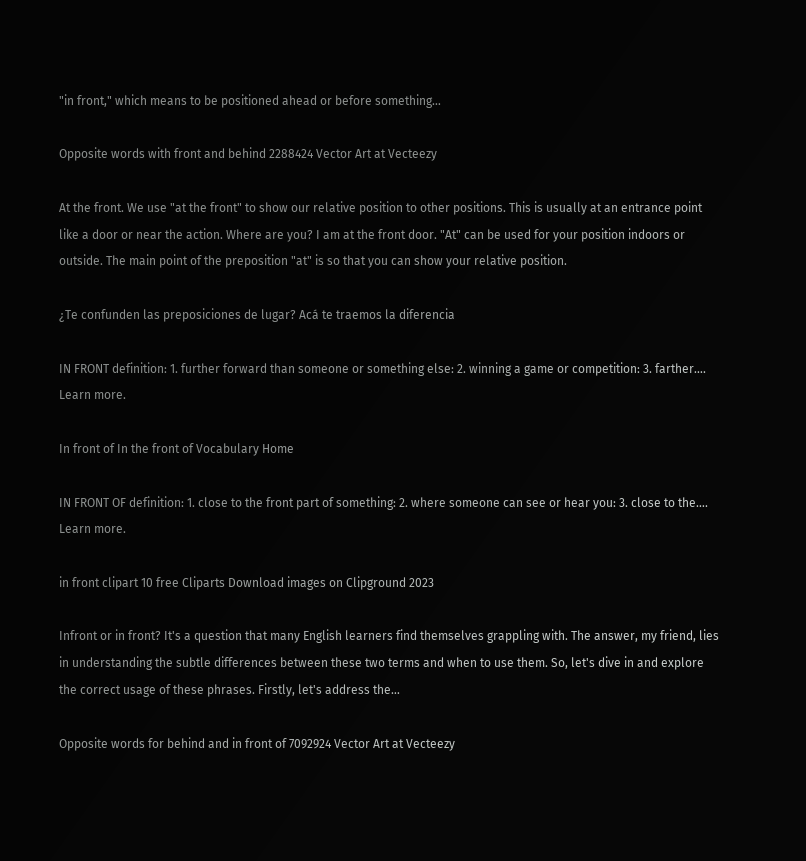"in front," which means to be positioned ahead or before something…

Opposite words with front and behind 2288424 Vector Art at Vecteezy

At the front. We use "at the front" to show our relative position to other positions. This is usually at an entrance point like a door or near the action. Where are you? I am at the front door. "At" can be used for your position indoors or outside. The main point of the preposition "at" is so that you can show your relative position.

¿Te confunden las preposiciones de lugar? Acá te traemos la diferencia

IN FRONT definition: 1. further forward than someone or something else: 2. winning a game or competition: 3. farther…. Learn more.

In front of In the front of Vocabulary Home

IN FRONT OF definition: 1. close to the front part of something: 2. where someone can see or hear you: 3. close to the…. Learn more.

in front clipart 10 free Cliparts Download images on Clipground 2023

Infront or in front? It's a question that many English learners find themselves grappling with. The answer, my friend, lies in understanding the subtle differences between these two terms and when to use them. So, let's dive in and explore the correct usage of these phrases. Firstly, let's address the…

Opposite words for behind and in front of 7092924 Vector Art at Vecteezy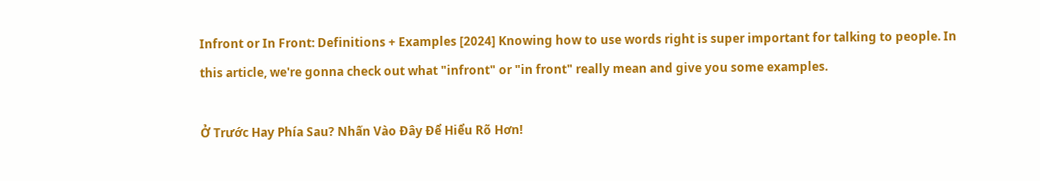Infront or In Front: Definitions + Examples [2024] Knowing how to use words right is super important for talking to people. In this article, we're gonna check out what "infront" or "in front" really mean and give you some examples.

Ở Trước Hay Phía Sau? Nhấn Vào Đây Để Hiểu Rõ Hơn!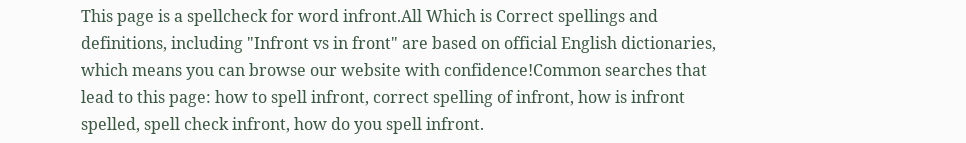This page is a spellcheck for word infront.All Which is Correct spellings and definitions, including "Infront vs in front" are based on official English dictionaries, which means you can browse our website with confidence!Common searches that lead to this page: how to spell infront, correct spelling of infront, how is infront spelled, spell check infront, how do you spell infront.